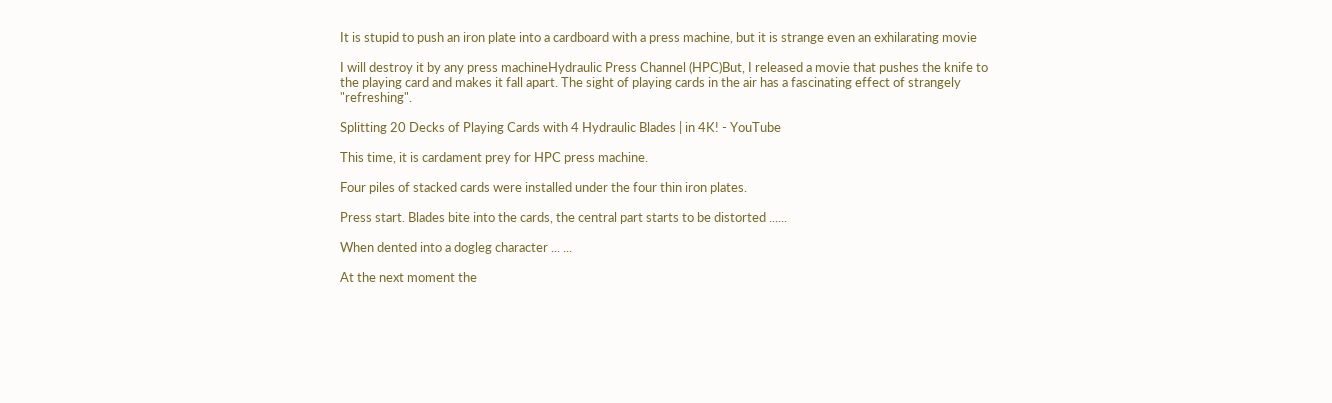It is stupid to push an iron plate into a cardboard with a press machine, but it is strange even an exhilarating movie

I will destroy it by any press machineHydraulic Press Channel (HPC)But, I released a movie that pushes the knife to the playing card and makes it fall apart. The sight of playing cards in the air has a fascinating effect of strangely "refreshing".

Splitting 20 Decks of Playing Cards with 4 Hydraulic Blades | in 4K! - YouTube

This time, it is cardament prey for HPC press machine.

Four piles of stacked cards were installed under the four thin iron plates.

Press start. Blades bite into the cards, the central part starts to be distorted ......

When dented into a dogleg character ... ...

At the next moment the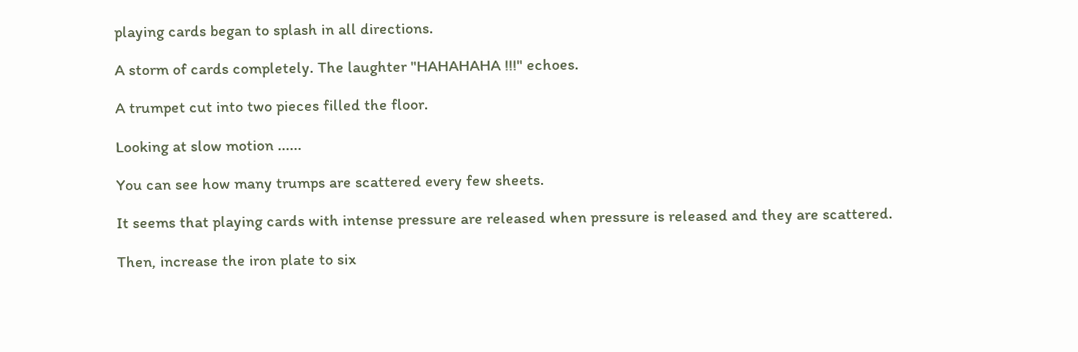playing cards began to splash in all directions.

A storm of cards completely. The laughter "HAHAHAHA !!!" echoes.

A trumpet cut into two pieces filled the floor.

Looking at slow motion ......

You can see how many trumps are scattered every few sheets.

It seems that playing cards with intense pressure are released when pressure is released and they are scattered.

Then, increase the iron plate to six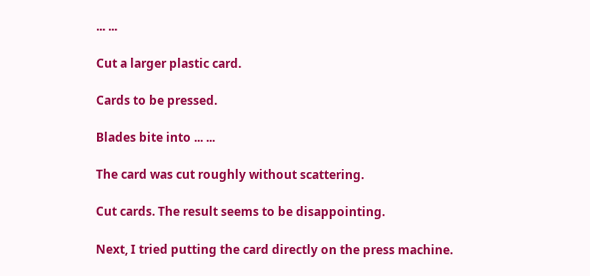... ...

Cut a larger plastic card.

Cards to be pressed.

Blades bite into ... ...

The card was cut roughly without scattering.

Cut cards. The result seems to be disappointing.

Next, I tried putting the card directly on the press machine.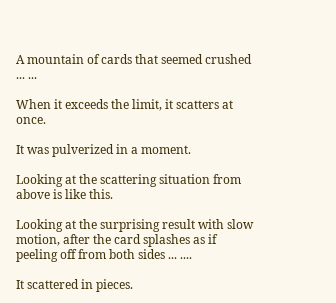A mountain of cards that seemed crushed ... ...

When it exceeds the limit, it scatters at once.

It was pulverized in a moment.

Looking at the scattering situation from above is like this.

Looking at the surprising result with slow motion, after the card splashes as if peeling off from both sides ... ....

It scattered in pieces.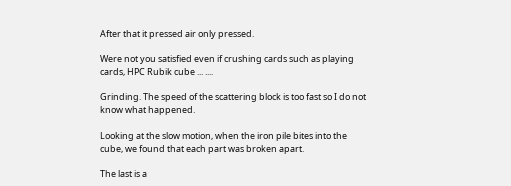After that it pressed air only pressed.

Were not you satisfied even if crushing cards such as playing cards, HPC Rubik cube ... ....

Grinding. The speed of the scattering block is too fast so I do not know what happened.

Looking at the slow motion, when the iron pile bites into the cube, we found that each part was broken apart.

The last is a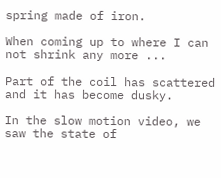spring made of iron.

When coming up to where I can not shrink any more ...

Part of the coil has scattered and it has become dusky.

In the slow motion video, we saw the state of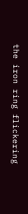the iron ring flickering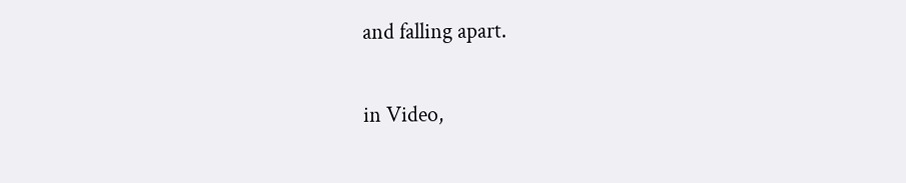and falling apart.

in Video,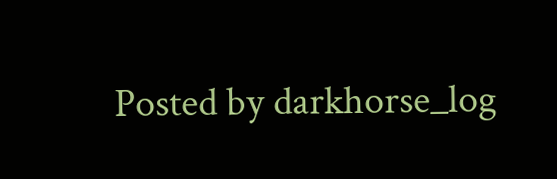Posted by darkhorse_log